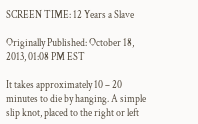SCREEN TIME: 12 Years a Slave

Originally Published: October 18, 2013, 01:08 PM EST

It takes approximately 10 – 20 minutes to die by hanging. A simple slip knot, placed to the right or left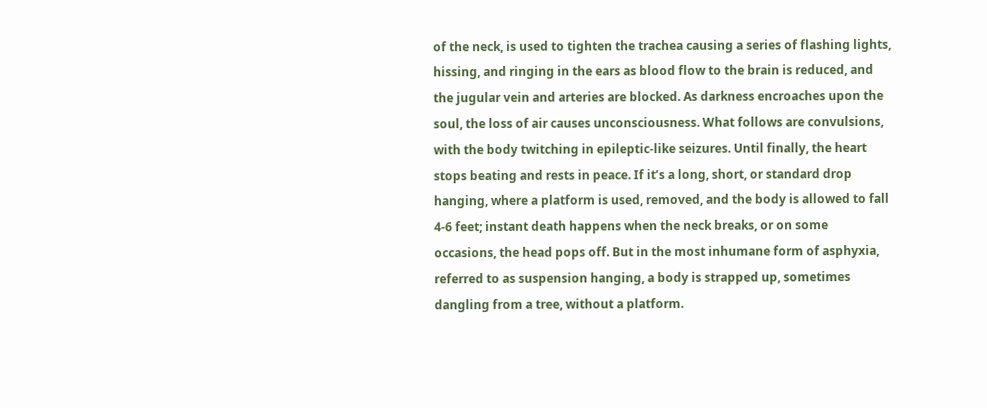of the neck, is used to tighten the trachea causing a series of flashing lights, hissing, and ringing in the ears as blood flow to the brain is reduced, and the jugular vein and arteries are blocked. As darkness encroaches upon the soul, the loss of air causes unconsciousness. What follows are convulsions, with the body twitching in epileptic-like seizures. Until finally, the heart stops beating and rests in peace. If it’s a long, short, or standard drop hanging, where a platform is used, removed, and the body is allowed to fall 4-6 feet; instant death happens when the neck breaks, or on some occasions, the head pops off. But in the most inhumane form of asphyxia, referred to as suspension hanging, a body is strapped up, sometimes dangling from a tree, without a platform.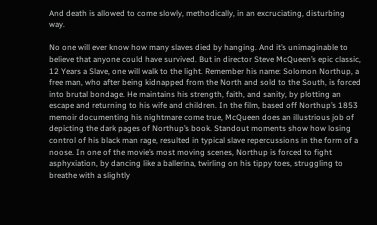And death is allowed to come slowly, methodically, in an excruciating, disturbing way.

No one will ever know how many slaves died by hanging. And it’s unimaginable to believe that anyone could have survived. But in director Steve McQueen’s epic classic, 12 Years a Slave, one will walk to the light. Remember his name: Solomon Northup, a free man, who after being kidnapped from the North and sold to the South, is forced into brutal bondage. He maintains his strength, faith, and sanity, by plotting an escape and returning to his wife and children. In the film, based off Northup’s 1853 memoir documenting his nightmare come true, McQueen does an illustrious job of depicting the dark pages of Northup’s book. Standout moments show how losing control of his black man rage, resulted in typical slave repercussions in the form of a noose. In one of the movie’s most moving scenes, Northup is forced to fight asphyxiation, by dancing like a ballerina, twirling on his tippy toes, struggling to breathe with a slightly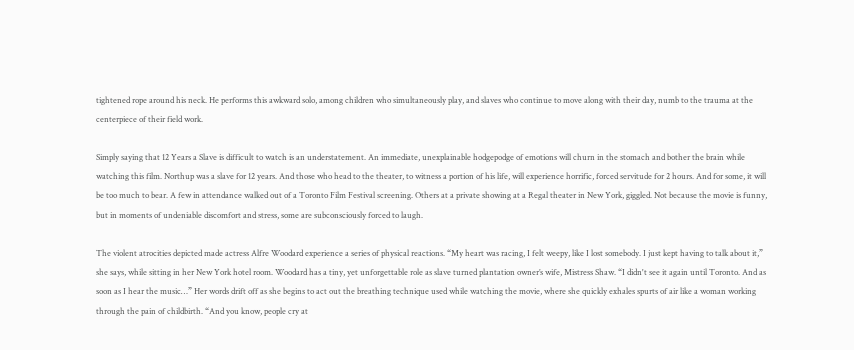tightened rope around his neck. He performs this awkward solo, among children who simultaneously play, and slaves who continue to move along with their day, numb to the trauma at the centerpiece of their field work.

Simply saying that 12 Years a Slave is difficult to watch is an understatement. An immediate, unexplainable hodgepodge of emotions will churn in the stomach and bother the brain while watching this film. Northup was a slave for 12 years. And those who head to the theater, to witness a portion of his life, will experience horrific, forced servitude for 2 hours. And for some, it will be too much to bear. A few in attendance walked out of a Toronto Film Festival screening. Others at a private showing at a Regal theater in New York, giggled. Not because the movie is funny, but in moments of undeniable discomfort and stress, some are subconsciously forced to laugh.

The violent atrocities depicted made actress Alfre Woodard experience a series of physical reactions. “My heart was racing, I felt weepy, like I lost somebody. I just kept having to talk about it,” she says, while sitting in her New York hotel room. Woodard has a tiny, yet unforgettable role as slave turned plantation owner’s wife, Mistress Shaw. “I didn't see it again until Toronto. And as soon as I hear the music…” Her words drift off as she begins to act out the breathing technique used while watching the movie, where she quickly exhales spurts of air like a woman working through the pain of childbirth. “And you know, people cry at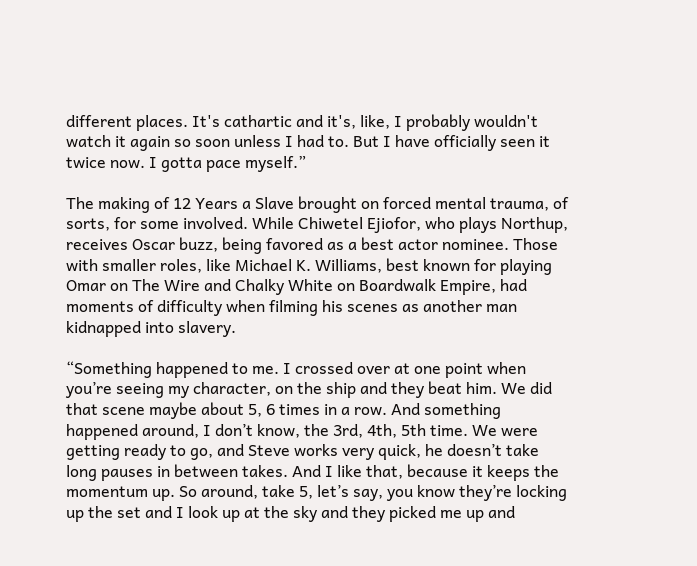different places. It's cathartic and it's, like, I probably wouldn't watch it again so soon unless I had to. But I have officially seen it twice now. I gotta pace myself.”

The making of 12 Years a Slave brought on forced mental trauma, of sorts, for some involved. While Chiwetel Ejiofor, who plays Northup, receives Oscar buzz, being favored as a best actor nominee. Those with smaller roles, like Michael K. Williams, best known for playing Omar on The Wire and Chalky White on Boardwalk Empire, had moments of difficulty when filming his scenes as another man kidnapped into slavery.

“Something happened to me. I crossed over at one point when you’re seeing my character, on the ship and they beat him. We did that scene maybe about 5, 6 times in a row. And something happened around, I don’t know, the 3rd, 4th, 5th time. We were getting ready to go, and Steve works very quick, he doesn’t take long pauses in between takes. And I like that, because it keeps the momentum up. So around, take 5, let’s say, you know they’re locking up the set and I look up at the sky and they picked me up and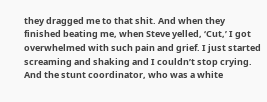they dragged me to that shit. And when they finished beating me, when Steve yelled, ‘Cut,’ I got overwhelmed with such pain and grief. I just started screaming and shaking and I couldn’t stop crying. And the stunt coordinator, who was a white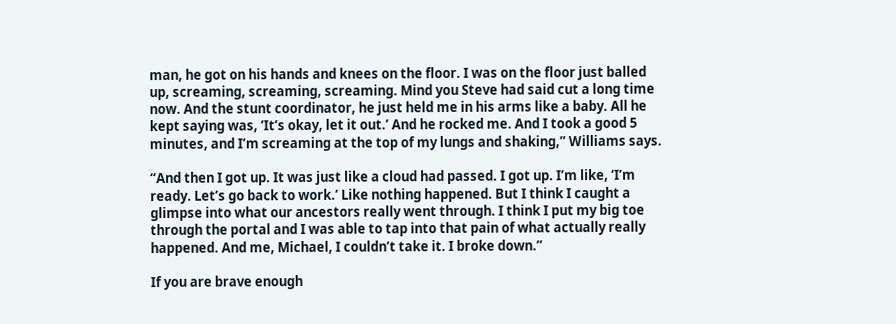man, he got on his hands and knees on the floor. I was on the floor just balled up, screaming, screaming, screaming. Mind you Steve had said cut a long time now. And the stunt coordinator, he just held me in his arms like a baby. All he kept saying was, ‘It’s okay, let it out.’ And he rocked me. And I took a good 5 minutes, and I’m screaming at the top of my lungs and shaking,” Williams says.

“And then I got up. It was just like a cloud had passed. I got up. I’m like, ‘I’m ready. Let’s go back to work.’ Like nothing happened. But I think I caught a glimpse into what our ancestors really went through. I think I put my big toe through the portal and I was able to tap into that pain of what actually really happened. And me, Michael, I couldn’t take it. I broke down.”

If you are brave enough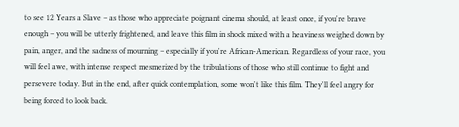to see 12 Years a Slave – as those who appreciate poignant cinema should, at least once, if you're brave enough – you will be utterly frightened, and leave this film in shock mixed with a heaviness weighed down by pain, anger, and the sadness of mourning – especially if you're African-American. Regardless of your race, you will feel awe, with intense respect mesmerized by the tribulations of those who still continue to fight and persevere today. But in the end, after quick contemplation, some won't like this film. They'll feel angry for being forced to look back.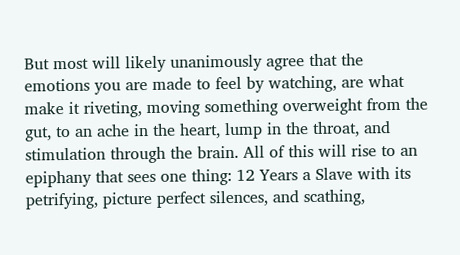But most will likely unanimously agree that the emotions you are made to feel by watching, are what make it riveting, moving something overweight from the gut, to an ache in the heart, lump in the throat, and stimulation through the brain. All of this will rise to an epiphany that sees one thing: 12 Years a Slave with its petrifying, picture perfect silences, and scathing,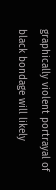graphically violent portrayal of black bondage will likely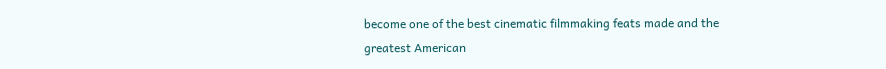become one of the best cinematic filmmaking feats made and the greatest American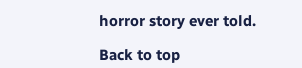horror story ever told.

Back to top